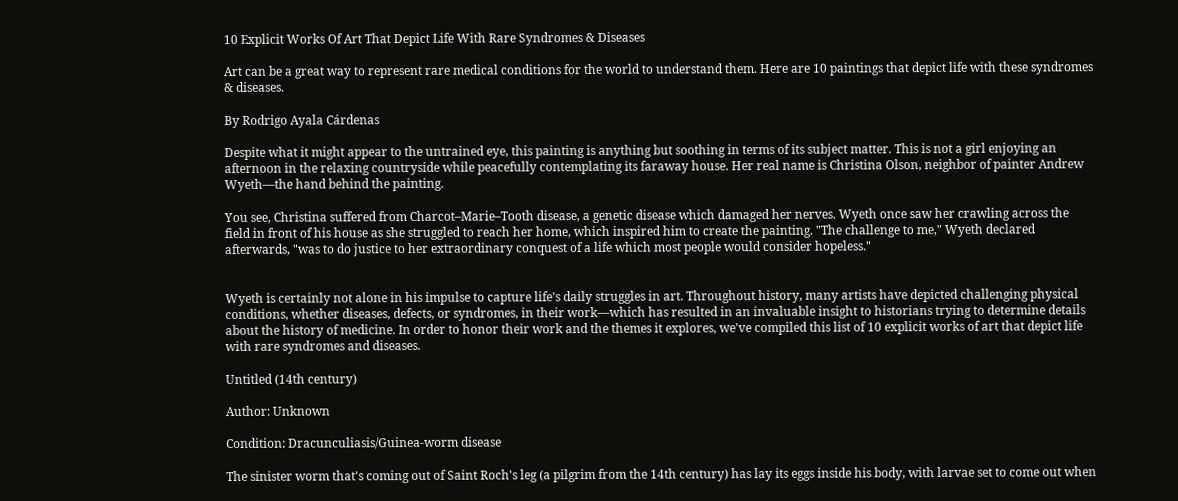10 Explicit Works Of Art That Depict Life With Rare Syndromes & Diseases

Art can be a great way to represent rare medical conditions for the world to understand them. Here are 10 paintings that depict life with these syndromes & diseases.

By Rodrigo Ayala Cárdenas

Despite what it might appear to the untrained eye, this painting is anything but soothing in terms of its subject matter. This is not a girl enjoying an afternoon in the relaxing countryside while peacefully contemplating its faraway house. Her real name is Christina Olson, neighbor of painter Andrew Wyeth—the hand behind the painting.

You see, Christina suffered from Charcot–Marie–Tooth disease, a genetic disease which damaged her nerves. Wyeth once saw her crawling across the field in front of his house as she struggled to reach her home, which inspired him to create the painting. "The challenge to me," Wyeth declared afterwards, "was to do justice to her extraordinary conquest of a life which most people would consider hopeless."


Wyeth is certainly not alone in his impulse to capture life's daily struggles in art. Throughout history, many artists have depicted challenging physical conditions, whether diseases, defects, or syndromes, in their work—which has resulted in an invaluable insight to historians trying to determine details about the history of medicine. In order to honor their work and the themes it explores, we've compiled this list of 10 explicit works of art that depict life with rare syndromes and diseases.

Untitled (14th century)

Author: Unknown

Condition: Dracunculiasis/Guinea-worm disease

The sinister worm that's coming out of Saint Roch's leg (a pilgrim from the 14th century) has lay its eggs inside his body, with larvae set to come out when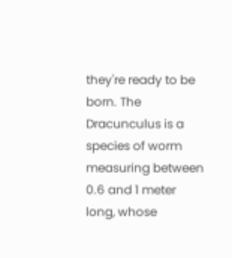they're ready to be born. The Dracunculus is a species of worm measuring between 0.6 and 1 meter long, whose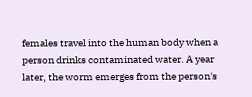females travel into the human body when a person drinks contaminated water. A year later, the worm emerges from the person's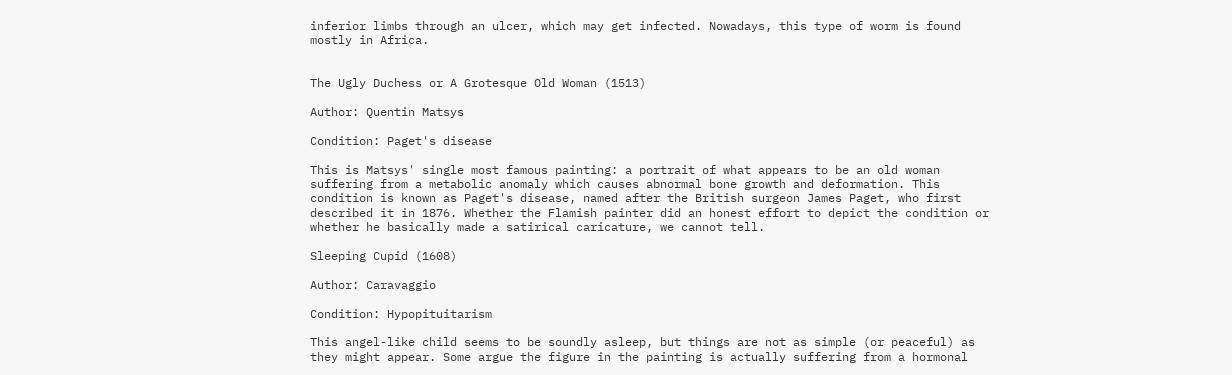inferior limbs through an ulcer, which may get infected. Nowadays, this type of worm is found mostly in Africa.


The Ugly Duchess or A Grotesque Old Woman (1513)

Author: Quentin Matsys

Condition: Paget's disease

This is Matsys' single most famous painting: a portrait of what appears to be an old woman suffering from a metabolic anomaly which causes abnormal bone growth and deformation. This condition is known as Paget's disease, named after the British surgeon James Paget, who first described it in 1876. Whether the Flamish painter did an honest effort to depict the condition or whether he basically made a satirical caricature, we cannot tell.

Sleeping Cupid (1608)

Author: Caravaggio

Condition: Hypopituitarism

This angel-like child seems to be soundly asleep, but things are not as simple (or peaceful) as they might appear. Some argue the figure in the painting is actually suffering from a hormonal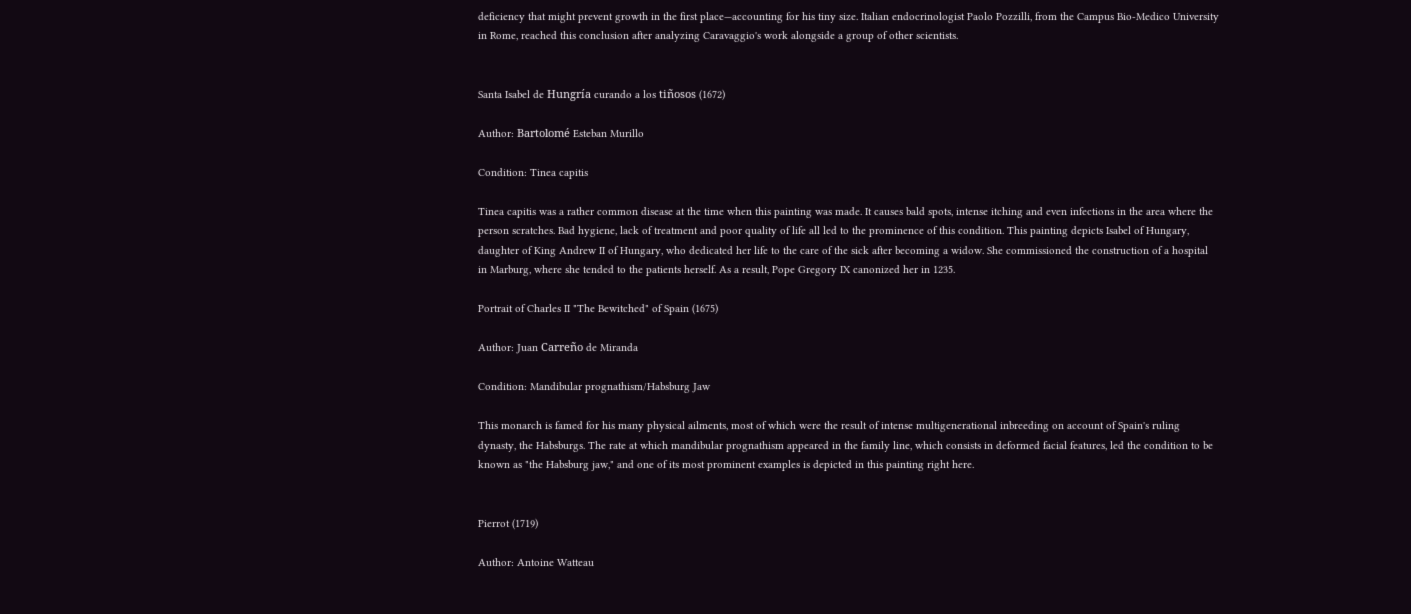deficiency that might prevent growth in the first place—accounting for his tiny size. Italian endocrinologist Paolo Pozzilli, from the Campus Bio-Medico University in Rome, reached this conclusion after analyzing Caravaggio's work alongside a group of other scientists.


Santa Isabel de Hungría curando a los tiñosos (1672)

Author: Bartolomé Esteban Murillo

Condition: Tinea capitis

Tinea capitis was a rather common disease at the time when this painting was made. It causes bald spots, intense itching and even infections in the area where the person scratches. Bad hygiene, lack of treatment and poor quality of life all led to the prominence of this condition. This painting depicts Isabel of Hungary, daughter of King Andrew II of Hungary, who dedicated her life to the care of the sick after becoming a widow. She commissioned the construction of a hospital in Marburg, where she tended to the patients herself. As a result, Pope Gregory IX canonized her in 1235.

Portrait of Charles II "The Bewitched" of Spain (1675)

Author: Juan Carreño de Miranda

Condition: Mandibular prognathism/Habsburg Jaw

This monarch is famed for his many physical ailments, most of which were the result of intense multigenerational inbreeding on account of Spain's ruling dynasty, the Habsburgs. The rate at which mandibular prognathism appeared in the family line, which consists in deformed facial features, led the condition to be known as "the Habsburg jaw," and one of its most prominent examples is depicted in this painting right here.


Pierrot (1719)

Author: Antoine Watteau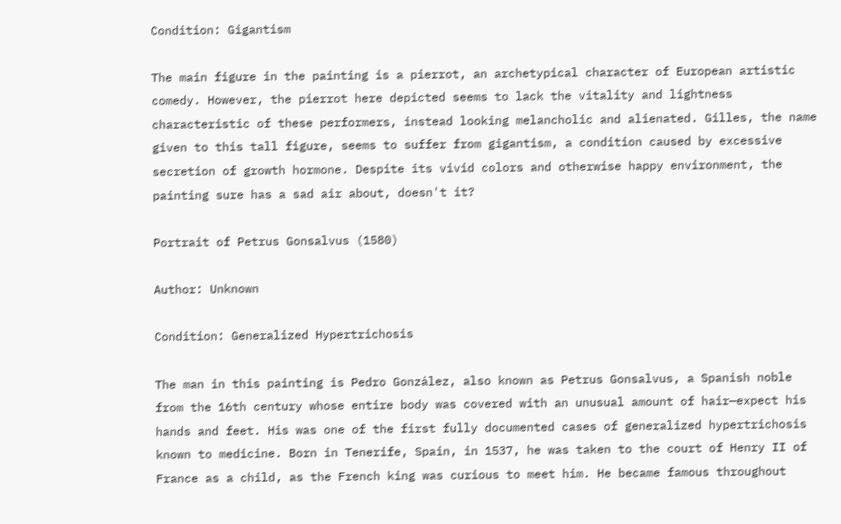Condition: Gigantism

The main figure in the painting is a pierrot, an archetypical character of European artistic comedy. However, the pierrot here depicted seems to lack the vitality and lightness characteristic of these performers, instead looking melancholic and alienated. Gilles, the name given to this tall figure, seems to suffer from gigantism, a condition caused by excessive secretion of growth hormone. Despite its vivid colors and otherwise happy environment, the painting sure has a sad air about, doesn't it?

Portrait of Petrus Gonsalvus (1580)

Author: Unknown

Condition: Generalized Hypertrichosis

The man in this painting is Pedro González, also known as Petrus Gonsalvus, a Spanish noble from the 16th century whose entire body was covered with an unusual amount of hair—expect his hands and feet. His was one of the first fully documented cases of generalized hypertrichosis known to medicine. Born in Tenerife, Spain, in 1537, he was taken to the court of Henry II of France as a child, as the French king was curious to meet him. He became famous throughout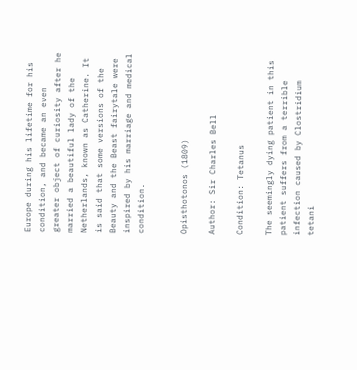Europe during his lifetime for his condition, and became an even greater object of curiosity after he married a beautiful lady of the Netherlands, known as Catherine. It is said that some versions of the Beauty and the Beast fairytale were inspired by his marriage and medical condition.


Opisthotonos (1809)

Author: Sir Charles Bell

Condition: Tetanus

The seemingly dying patient in this patient suffers from a terrible infection caused by Clostridium tetani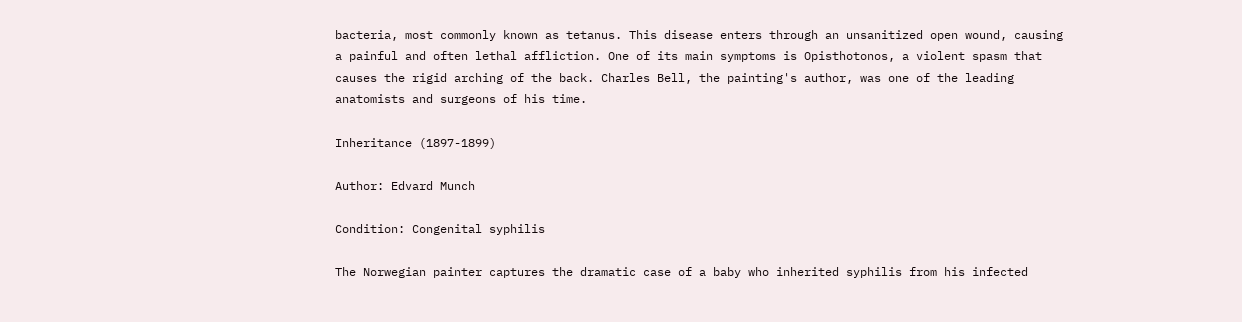bacteria, most commonly known as tetanus. This disease enters through an unsanitized open wound, causing a painful and often lethal affliction. One of its main symptoms is Opisthotonos, a violent spasm that causes the rigid arching of the back. Charles Bell, the painting's author, was one of the leading anatomists and surgeons of his time.

Inheritance (1897-1899)

Author: Edvard Munch

Condition: Congenital syphilis

The Norwegian painter captures the dramatic case of a baby who inherited syphilis from his infected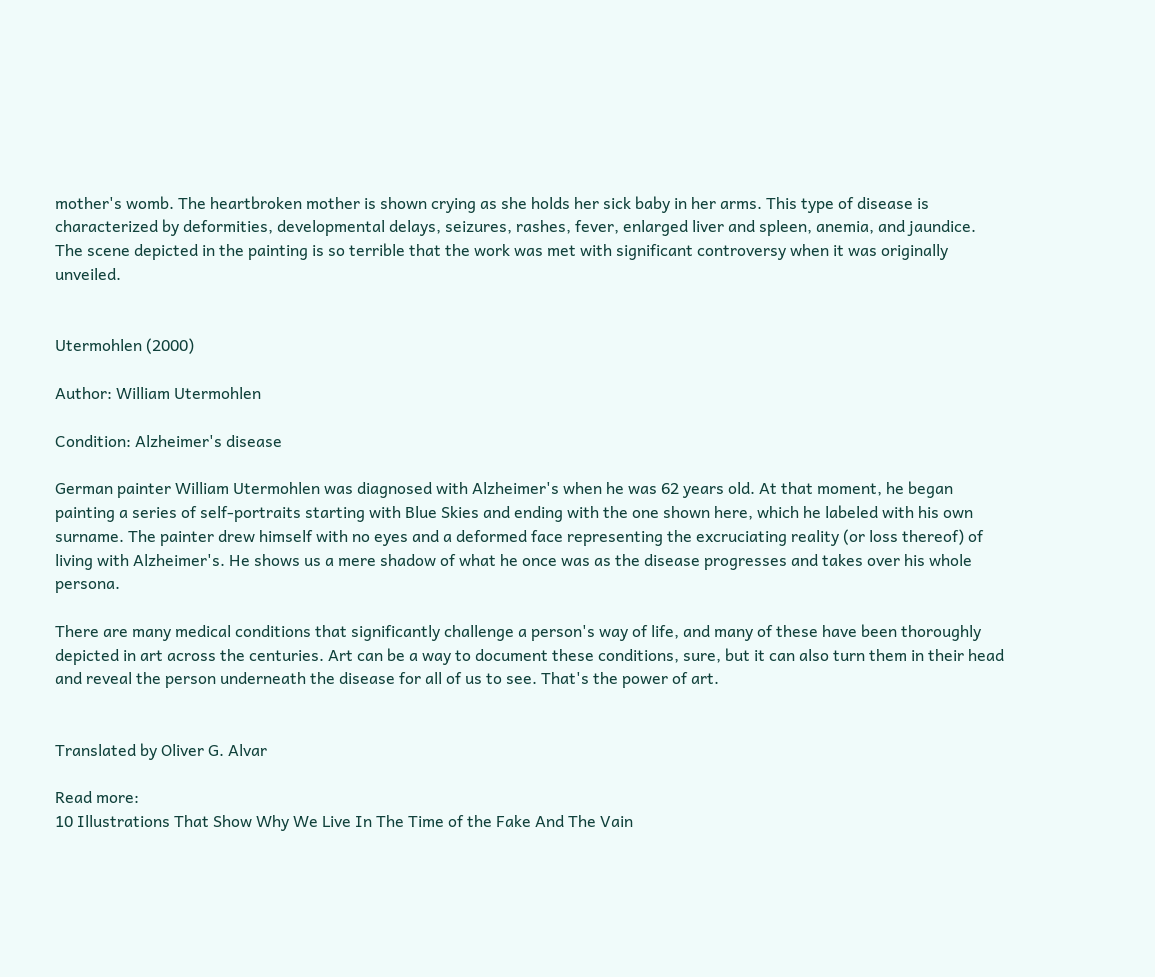mother's womb. The heartbroken mother is shown crying as she holds her sick baby in her arms. This type of disease is characterized by deformities, developmental delays, seizures, rashes, fever, enlarged liver and spleen, anemia, and jaundice. The scene depicted in the painting is so terrible that the work was met with significant controversy when it was originally unveiled.


Utermohlen (2000)

Author: William Utermohlen

Condition: Alzheimer's disease

German painter William Utermohlen was diagnosed with Alzheimer's when he was 62 years old. At that moment, he began painting a series of self-portraits starting with Blue Skies and ending with the one shown here, which he labeled with his own surname. The painter drew himself with no eyes and a deformed face representing the excruciating reality (or loss thereof) of living with Alzheimer's. He shows us a mere shadow of what he once was as the disease progresses and takes over his whole persona.

There are many medical conditions that significantly challenge a person's way of life, and many of these have been thoroughly depicted in art across the centuries. Art can be a way to document these conditions, sure, but it can also turn them in their head and reveal the person underneath the disease for all of us to see. That's the power of art.


Translated by Oliver G. Alvar

Read more:
10 Illustrations That Show Why We Live In The Time of the Fake And The Vain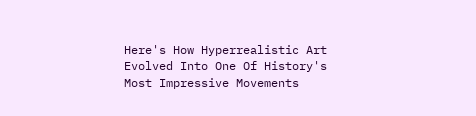Here's How Hyperrealistic Art Evolved Into One Of History's Most Impressive Movements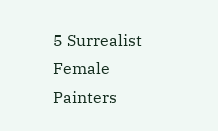5 Surrealist Female Painters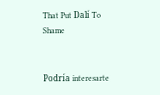That Put Dalí To Shame


Podría interesarte